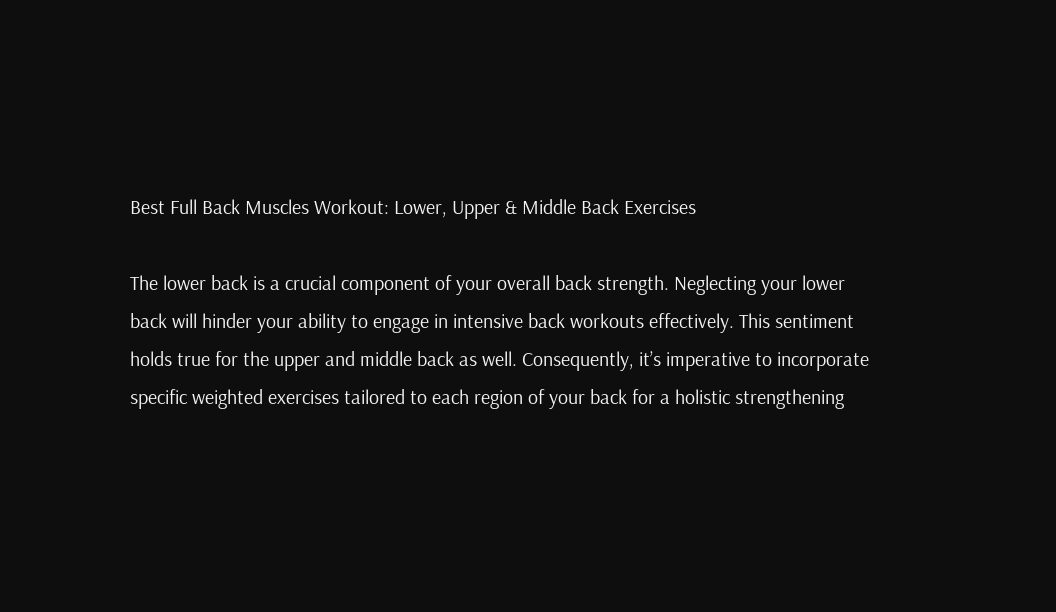Best Full Back Muscles Workout: Lower, Upper & Middle Back Exercises

The lower back is a crucial component of your overall back strength. Neglecting your lower back will hinder your ability to engage in intensive back workouts effectively. This sentiment holds true for the upper and middle back as well. Consequently, it’s imperative to incorporate specific weighted exercises tailored to each region of your back for a holistic strengthening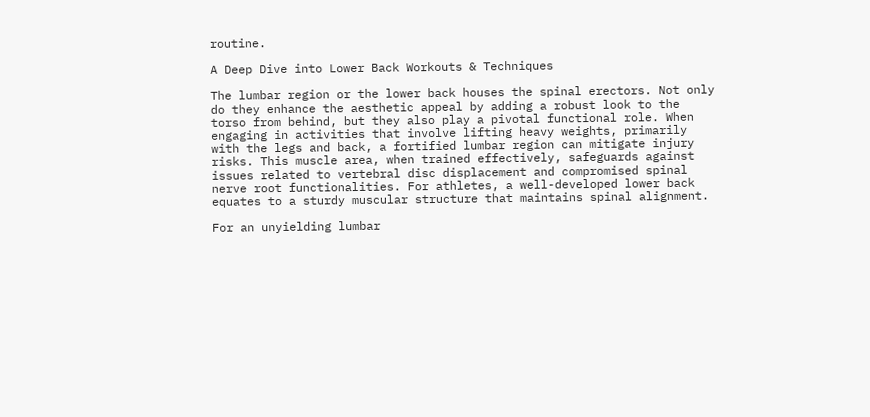routine.

A Deep Dive into Lower Back Workouts & Techniques

The lumbar region or the lower back houses the spinal erectors. Not only do they enhance the aesthetic appeal by adding a robust look to the torso from behind, but they also play a pivotal functional role. When engaging in activities that involve lifting heavy weights, primarily with the legs and back, a fortified lumbar region can mitigate injury risks. This muscle area, when trained effectively, safeguards against issues related to vertebral disc displacement and compromised spinal nerve root functionalities. For athletes, a well-developed lower back equates to a sturdy muscular structure that maintains spinal alignment.

For an unyielding lumbar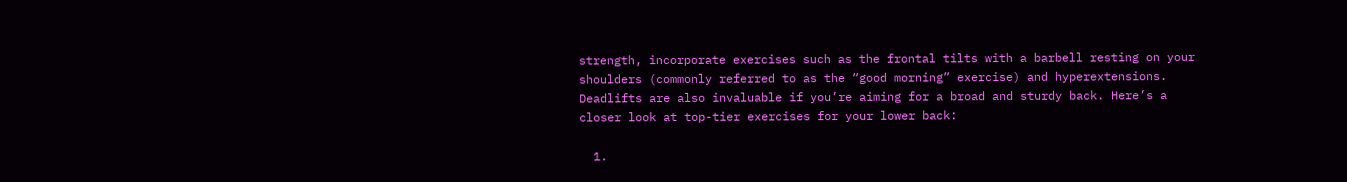strength, incorporate exercises such as the frontal tilts with a barbell resting on your shoulders (commonly referred to as the “good morning” exercise) and hyperextensions. Deadlifts are also invaluable if you’re aiming for a broad and sturdy back. Here’s a closer look at top-tier exercises for your lower back:

  1.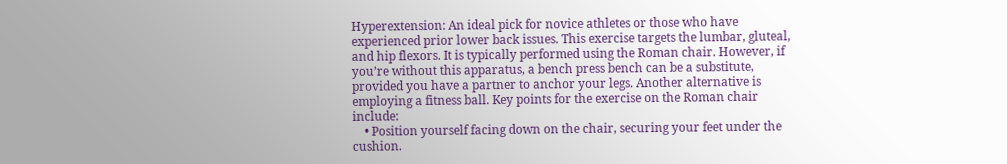Hyperextension: An ideal pick for novice athletes or those who have experienced prior lower back issues. This exercise targets the lumbar, gluteal, and hip flexors. It is typically performed using the Roman chair. However, if you’re without this apparatus, a bench press bench can be a substitute, provided you have a partner to anchor your legs. Another alternative is employing a fitness ball. Key points for the exercise on the Roman chair include:
    • Position yourself facing down on the chair, securing your feet under the cushion.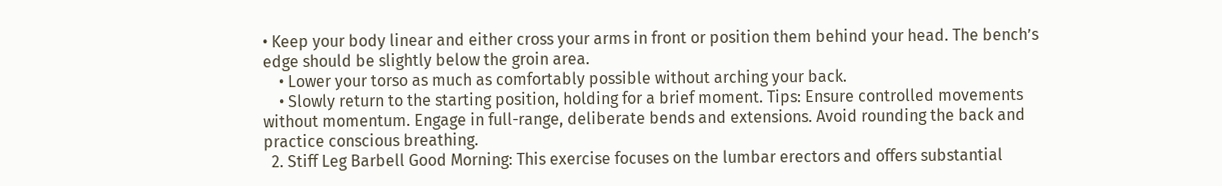• Keep your body linear and either cross your arms in front or position them behind your head. The bench’s edge should be slightly below the groin area.
    • Lower your torso as much as comfortably possible without arching your back.
    • Slowly return to the starting position, holding for a brief moment. Tips: Ensure controlled movements without momentum. Engage in full-range, deliberate bends and extensions. Avoid rounding the back and practice conscious breathing.
  2. Stiff Leg Barbell Good Morning: This exercise focuses on the lumbar erectors and offers substantial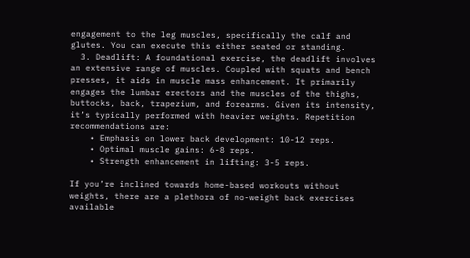engagement to the leg muscles, specifically the calf and glutes. You can execute this either seated or standing.
  3. Deadlift: A foundational exercise, the deadlift involves an extensive range of muscles. Coupled with squats and bench presses, it aids in muscle mass enhancement. It primarily engages the lumbar erectors and the muscles of the thighs, buttocks, back, trapezium, and forearms. Given its intensity, it’s typically performed with heavier weights. Repetition recommendations are:
    • Emphasis on lower back development: 10-12 reps.
    • Optimal muscle gains: 6-8 reps.
    • Strength enhancement in lifting: 3-5 reps.

If you’re inclined towards home-based workouts without weights, there are a plethora of no-weight back exercises available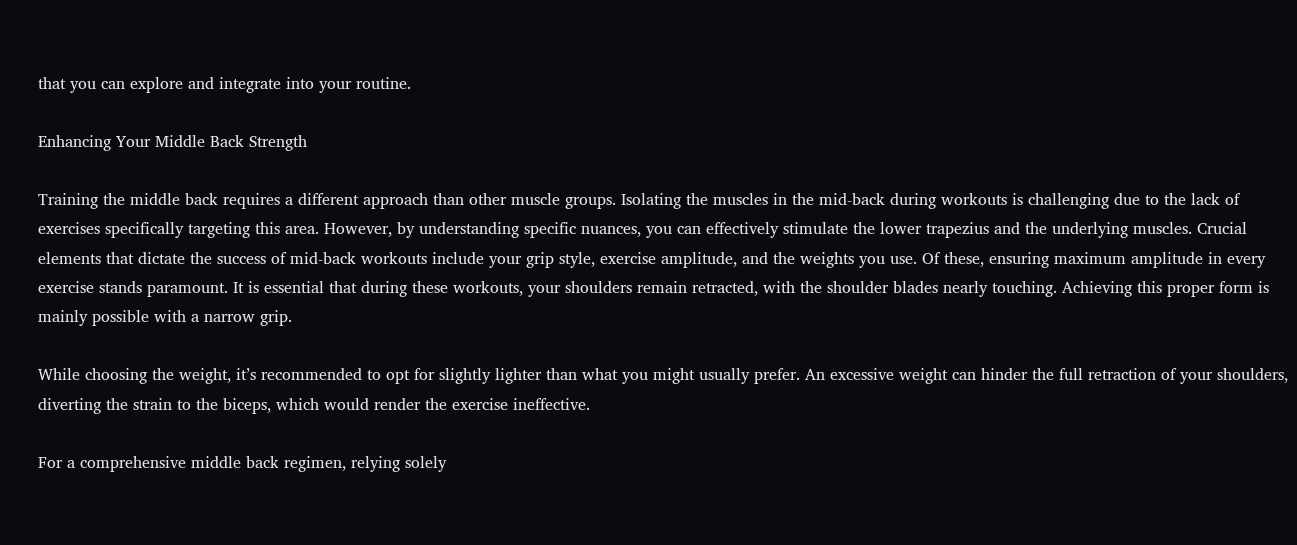that you can explore and integrate into your routine.

Enhancing Your Middle Back Strength

Training the middle back requires a different approach than other muscle groups. Isolating the muscles in the mid-back during workouts is challenging due to the lack of exercises specifically targeting this area. However, by understanding specific nuances, you can effectively stimulate the lower trapezius and the underlying muscles. Crucial elements that dictate the success of mid-back workouts include your grip style, exercise amplitude, and the weights you use. Of these, ensuring maximum amplitude in every exercise stands paramount. It is essential that during these workouts, your shoulders remain retracted, with the shoulder blades nearly touching. Achieving this proper form is mainly possible with a narrow grip.

While choosing the weight, it’s recommended to opt for slightly lighter than what you might usually prefer. An excessive weight can hinder the full retraction of your shoulders, diverting the strain to the biceps, which would render the exercise ineffective.

For a comprehensive middle back regimen, relying solely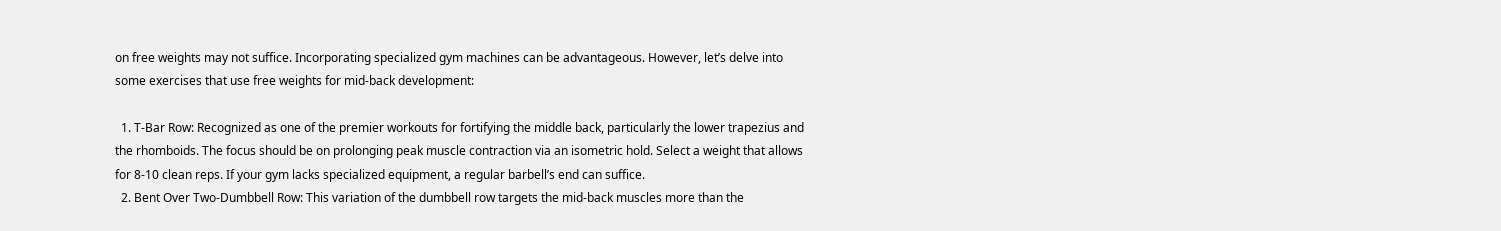on free weights may not suffice. Incorporating specialized gym machines can be advantageous. However, let’s delve into some exercises that use free weights for mid-back development:

  1. T-Bar Row: Recognized as one of the premier workouts for fortifying the middle back, particularly the lower trapezius and the rhomboids. The focus should be on prolonging peak muscle contraction via an isometric hold. Select a weight that allows for 8-10 clean reps. If your gym lacks specialized equipment, a regular barbell’s end can suffice.
  2. Bent Over Two-Dumbbell Row: This variation of the dumbbell row targets the mid-back muscles more than the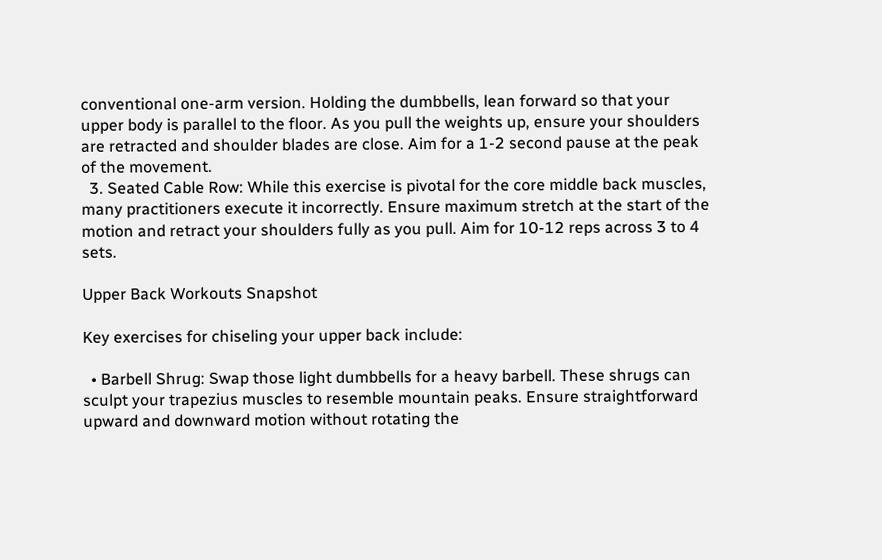conventional one-arm version. Holding the dumbbells, lean forward so that your upper body is parallel to the floor. As you pull the weights up, ensure your shoulders are retracted and shoulder blades are close. Aim for a 1-2 second pause at the peak of the movement.
  3. Seated Cable Row: While this exercise is pivotal for the core middle back muscles, many practitioners execute it incorrectly. Ensure maximum stretch at the start of the motion and retract your shoulders fully as you pull. Aim for 10-12 reps across 3 to 4 sets.

Upper Back Workouts Snapshot

Key exercises for chiseling your upper back include:

  • Barbell Shrug: Swap those light dumbbells for a heavy barbell. These shrugs can sculpt your trapezius muscles to resemble mountain peaks. Ensure straightforward upward and downward motion without rotating the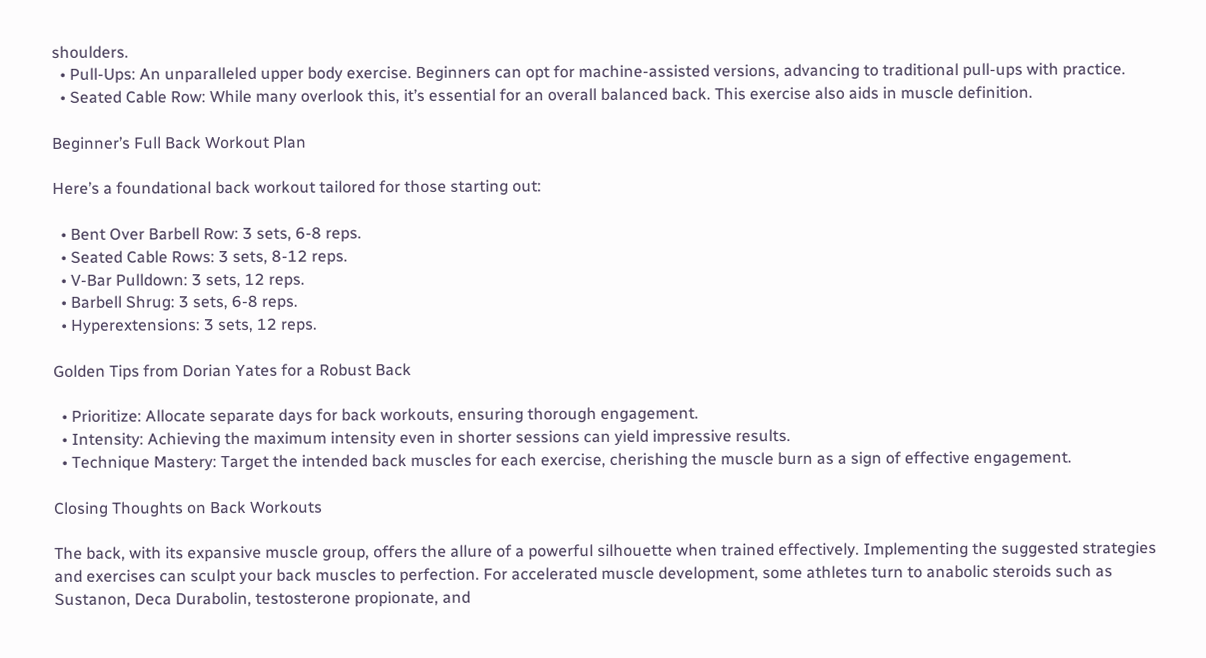shoulders.
  • Pull-Ups: An unparalleled upper body exercise. Beginners can opt for machine-assisted versions, advancing to traditional pull-ups with practice.
  • Seated Cable Row: While many overlook this, it’s essential for an overall balanced back. This exercise also aids in muscle definition.

Beginner’s Full Back Workout Plan

Here’s a foundational back workout tailored for those starting out:

  • Bent Over Barbell Row: 3 sets, 6-8 reps.
  • Seated Cable Rows: 3 sets, 8-12 reps.
  • V-Bar Pulldown: 3 sets, 12 reps.
  • Barbell Shrug: 3 sets, 6-8 reps.
  • Hyperextensions: 3 sets, 12 reps.

Golden Tips from Dorian Yates for a Robust Back

  • Prioritize: Allocate separate days for back workouts, ensuring thorough engagement.
  • Intensity: Achieving the maximum intensity even in shorter sessions can yield impressive results.
  • Technique Mastery: Target the intended back muscles for each exercise, cherishing the muscle burn as a sign of effective engagement.

Closing Thoughts on Back Workouts

The back, with its expansive muscle group, offers the allure of a powerful silhouette when trained effectively. Implementing the suggested strategies and exercises can sculpt your back muscles to perfection. For accelerated muscle development, some athletes turn to anabolic steroids such as Sustanon, Deca Durabolin, testosterone propionate, and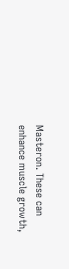Masteron. These can enhance muscle growth,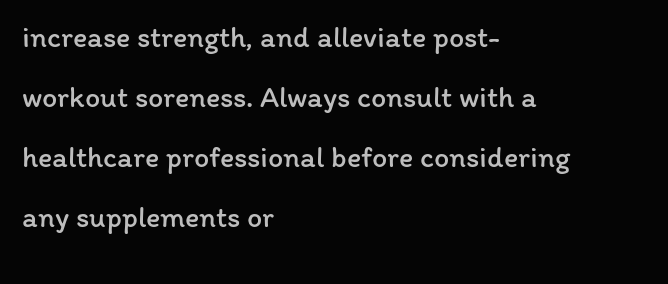increase strength, and alleviate post-workout soreness. Always consult with a healthcare professional before considering any supplements or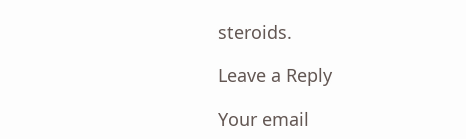steroids.

Leave a Reply

Your email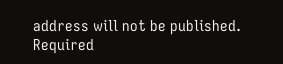address will not be published. Required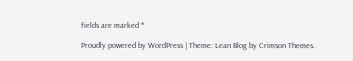fields are marked *

Proudly powered by WordPress | Theme: Lean Blog by Crimson Themes.